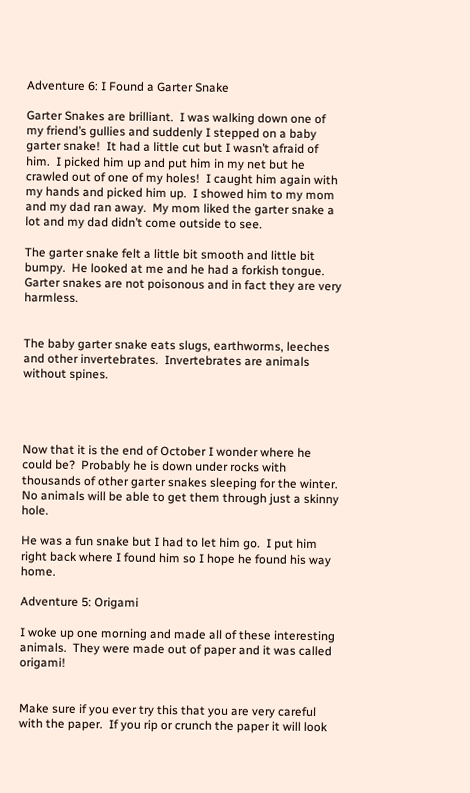Adventure 6: I Found a Garter Snake

Garter Snakes are brilliant.  I was walking down one of my friend’s gullies and suddenly I stepped on a baby garter snake!  It had a little cut but I wasn’t afraid of him.  I picked him up and put him in my net but he crawled out of one of my holes!  I caught him again with my hands and picked him up.  I showed him to my mom and my dad ran away.  My mom liked the garter snake a lot and my dad didn’t come outside to see.

The garter snake felt a little bit smooth and little bit bumpy.  He looked at me and he had a forkish tongue.  Garter snakes are not poisonous and in fact they are very harmless.


The baby garter snake eats slugs, earthworms, leeches and other invertebrates.  Invertebrates are animals without spines.




Now that it is the end of October I wonder where he could be?  Probably he is down under rocks with thousands of other garter snakes sleeping for the winter.  No animals will be able to get them through just a skinny hole.

He was a fun snake but I had to let him go.  I put him right back where I found him so I hope he found his way home.

Adventure 5: Origami

I woke up one morning and made all of these interesting animals.  They were made out of paper and it was called origami!


Make sure if you ever try this that you are very careful with the paper.  If you rip or crunch the paper it will look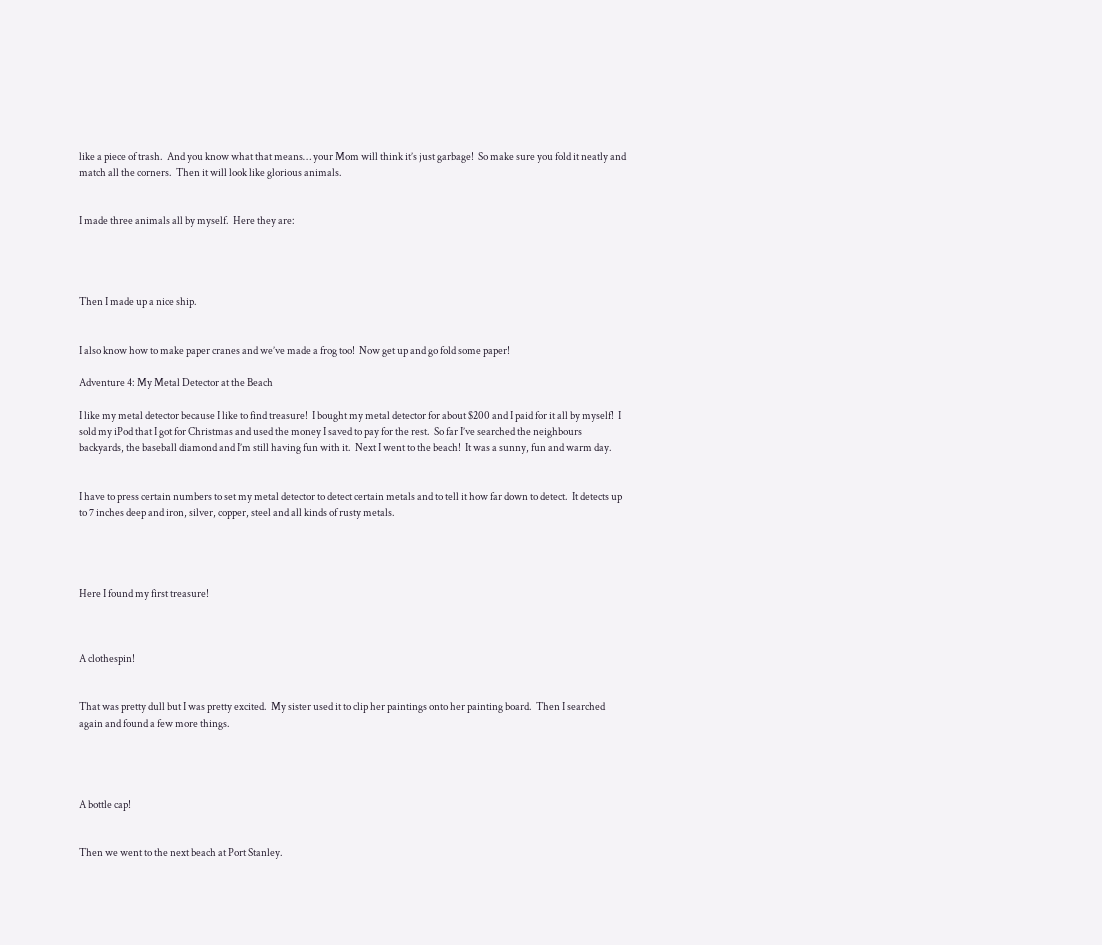like a piece of trash.  And you know what that means… your Mom will think it’s just garbage!  So make sure you fold it neatly and match all the corners.  Then it will look like glorious animals.


I made three animals all by myself.  Here they are:




Then I made up a nice ship.


I also know how to make paper cranes and we’ve made a frog too!  Now get up and go fold some paper!

Adventure 4: My Metal Detector at the Beach

I like my metal detector because I like to find treasure!  I bought my metal detector for about $200 and I paid for it all by myself!  I sold my iPod that I got for Christmas and used the money I saved to pay for the rest.  So far I’ve searched the neighbours backyards, the baseball diamond and I’m still having fun with it.  Next I went to the beach!  It was a sunny, fun and warm day.


I have to press certain numbers to set my metal detector to detect certain metals and to tell it how far down to detect.  It detects up to 7 inches deep and iron, silver, copper, steel and all kinds of rusty metals.




Here I found my first treasure!



A clothespin!


That was pretty dull but I was pretty excited.  My sister used it to clip her paintings onto her painting board.  Then I searched again and found a few more things.




A bottle cap!


Then we went to the next beach at Port Stanley.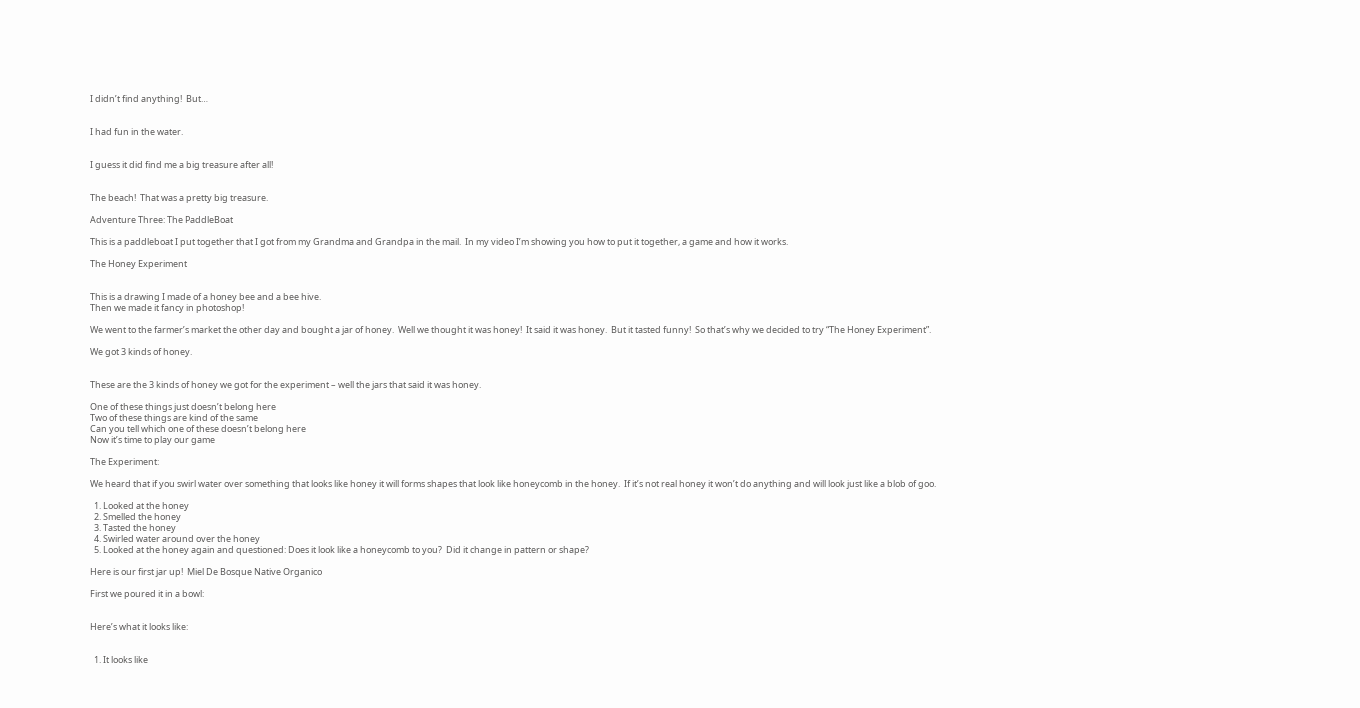I didn’t find anything!  But…


I had fun in the water.


I guess it did find me a big treasure after all!


The beach!  That was a pretty big treasure.

Adventure Three: The PaddleBoat

This is a paddleboat I put together that I got from my Grandma and Grandpa in the mail.  In my video I’m showing you how to put it together, a game and how it works.

The Honey Experiment


This is a drawing I made of a honey bee and a bee hive.
Then we made it fancy in photoshop!

We went to the farmer’s market the other day and bought a jar of honey.  Well we thought it was honey!  It said it was honey.  But it tasted funny!  So that’s why we decided to try “The Honey Experiment”.

We got 3 kinds of honey.


These are the 3 kinds of honey we got for the experiment – well the jars that said it was honey.

One of these things just doesn’t belong here
Two of these things are kind of the same
Can you tell which one of these doesn’t belong here
Now it’s time to play our game

The Experiment:

We heard that if you swirl water over something that looks like honey it will forms shapes that look like honeycomb in the honey.  If it’s not real honey it won’t do anything and will look just like a blob of goo.

  1. Looked at the honey
  2. Smelled the honey
  3. Tasted the honey
  4. Swirled water around over the honey
  5. Looked at the honey again and questioned: Does it look like a honeycomb to you?  Did it change in pattern or shape?

Here is our first jar up!  Miel De Bosque Native Organico

First we poured it in a bowl:


Here’s what it looks like:


  1. It looks like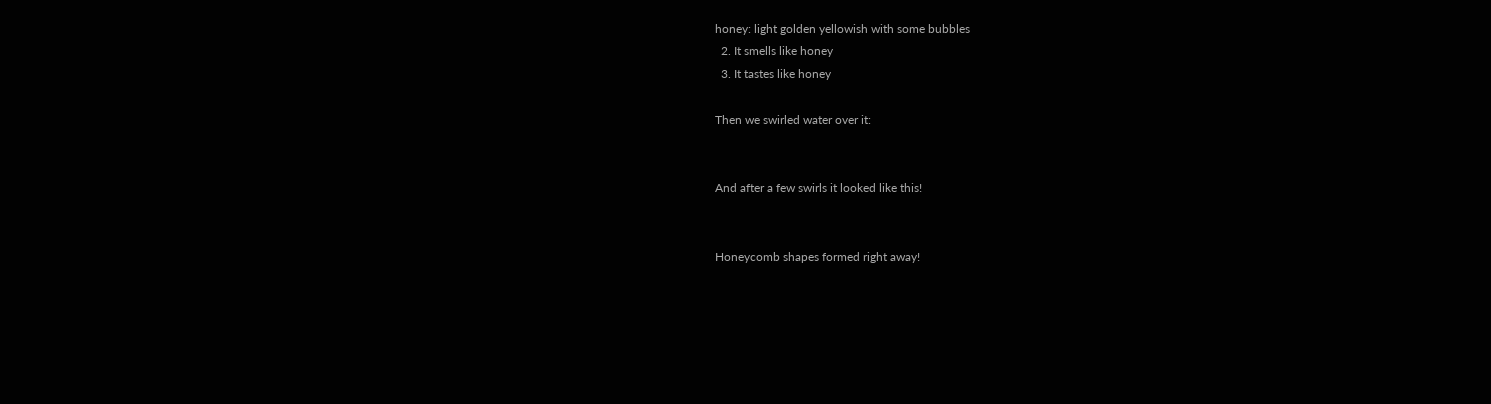honey: light golden yellowish with some bubbles
  2. It smells like honey
  3. It tastes like honey

Then we swirled water over it:


And after a few swirls it looked like this!


Honeycomb shapes formed right away!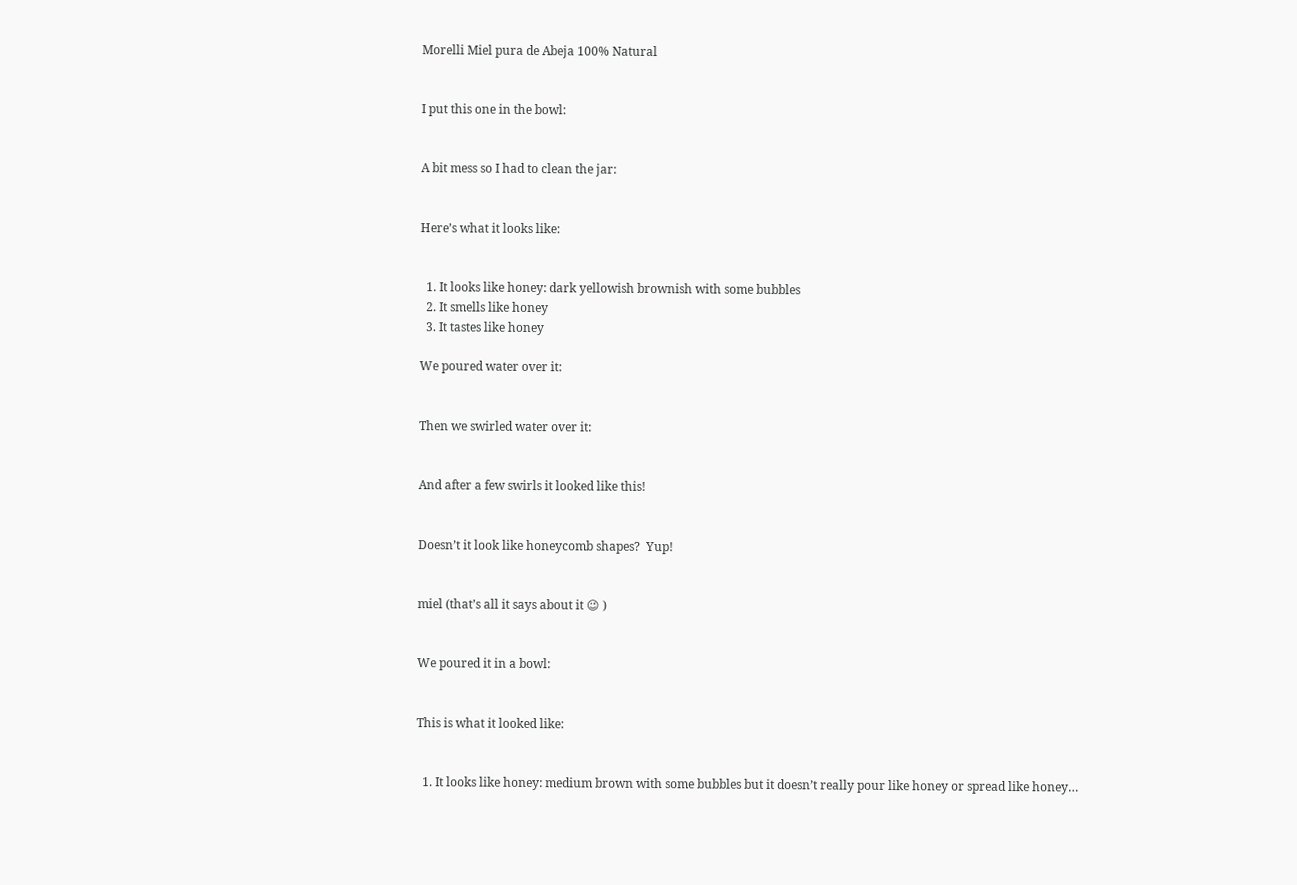Morelli Miel pura de Abeja 100% Natural


I put this one in the bowl:


A bit mess so I had to clean the jar:


Here’s what it looks like:


  1. It looks like honey: dark yellowish brownish with some bubbles
  2. It smells like honey
  3. It tastes like honey

We poured water over it:


Then we swirled water over it:


And after a few swirls it looked like this!


Doesn’t it look like honeycomb shapes?  Yup!


miel (that’s all it says about it 😉 )


We poured it in a bowl:


This is what it looked like:


  1. It looks like honey: medium brown with some bubbles but it doesn’t really pour like honey or spread like honey…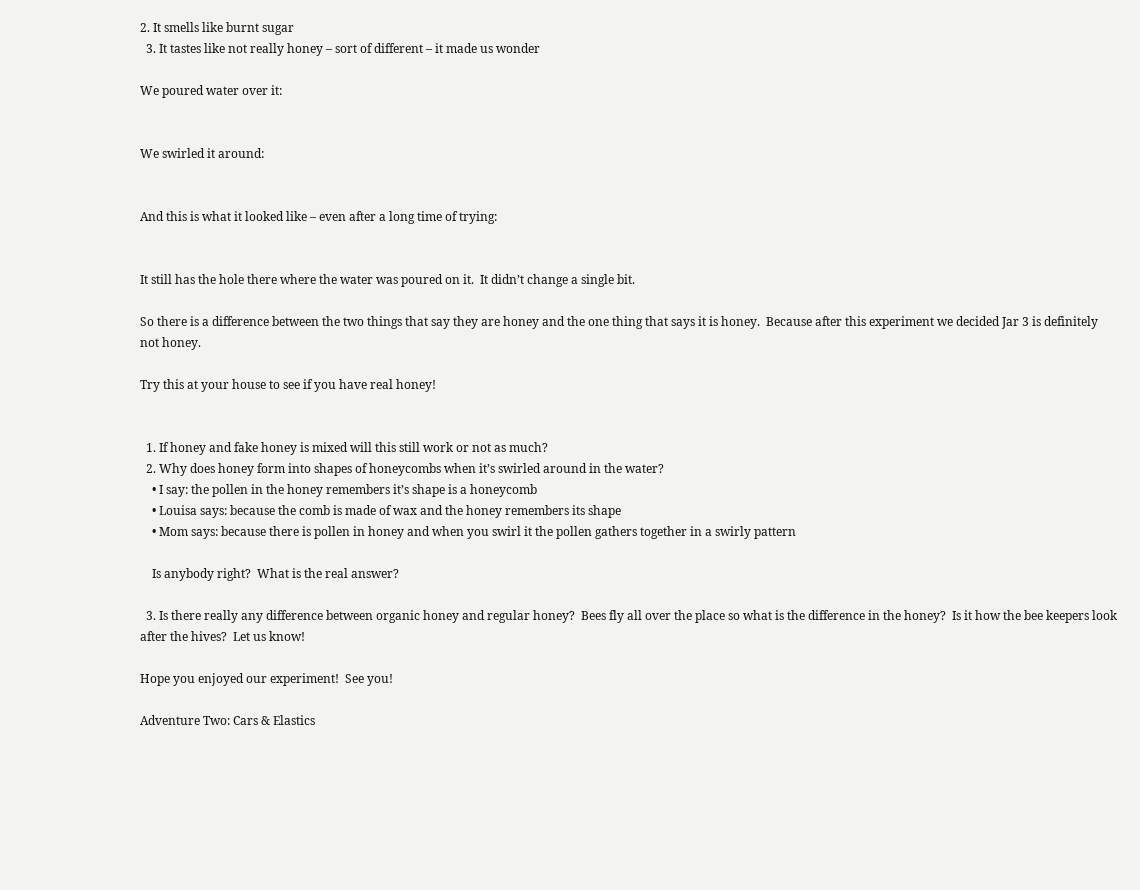2. It smells like burnt sugar
  3. It tastes like not really honey – sort of different – it made us wonder

We poured water over it:


We swirled it around:


And this is what it looked like – even after a long time of trying:


It still has the hole there where the water was poured on it.  It didn’t change a single bit.

So there is a difference between the two things that say they are honey and the one thing that says it is honey.  Because after this experiment we decided Jar 3 is definitely not honey.

Try this at your house to see if you have real honey!


  1. If honey and fake honey is mixed will this still work or not as much?
  2. Why does honey form into shapes of honeycombs when it’s swirled around in the water?
    • I say: the pollen in the honey remembers it’s shape is a honeycomb
    • Louisa says: because the comb is made of wax and the honey remembers its shape
    • Mom says: because there is pollen in honey and when you swirl it the pollen gathers together in a swirly pattern

    Is anybody right?  What is the real answer?

  3. Is there really any difference between organic honey and regular honey?  Bees fly all over the place so what is the difference in the honey?  Is it how the bee keepers look after the hives?  Let us know!

Hope you enjoyed our experiment!  See you!

Adventure Two: Cars & Elastics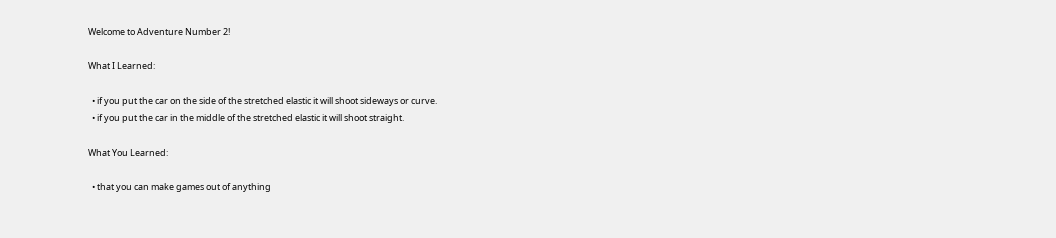Welcome to Adventure Number 2!

What I Learned:

  • if you put the car on the side of the stretched elastic it will shoot sideways or curve.
  • if you put the car in the middle of the stretched elastic it will shoot straight.

What You Learned:

  • that you can make games out of anything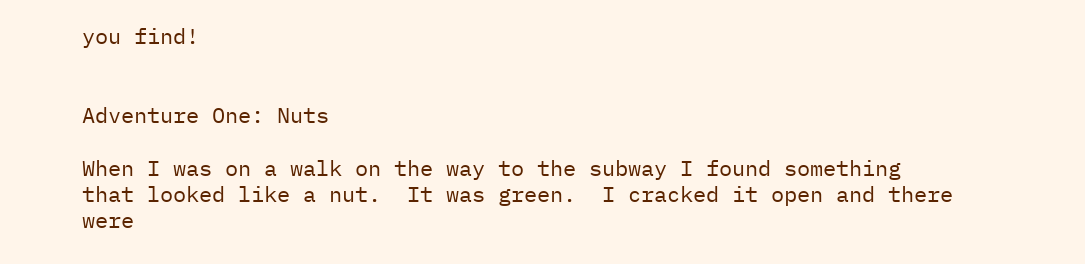you find!


Adventure One: Nuts

When I was on a walk on the way to the subway I found something that looked like a nut.  It was green.  I cracked it open and there were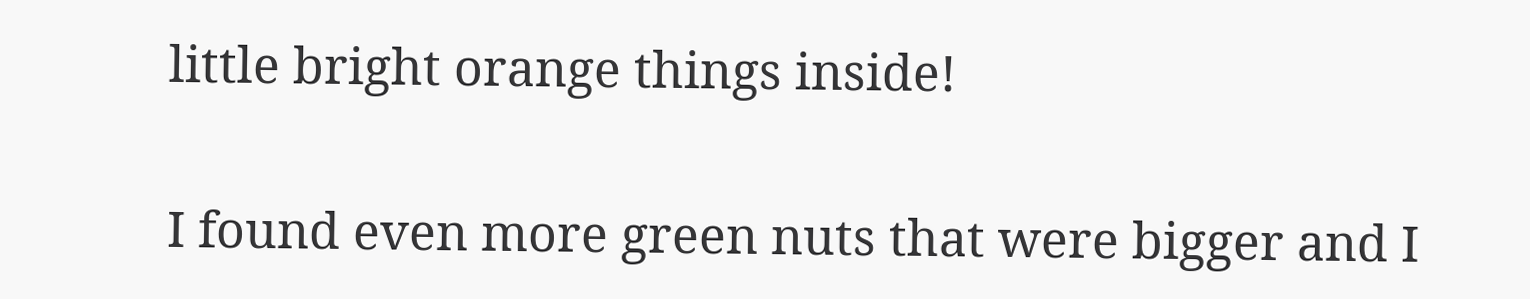little bright orange things inside!


I found even more green nuts that were bigger and I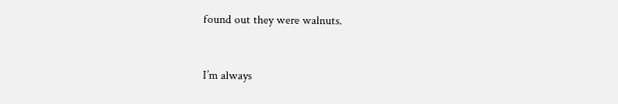found out they were walnuts.


I’m always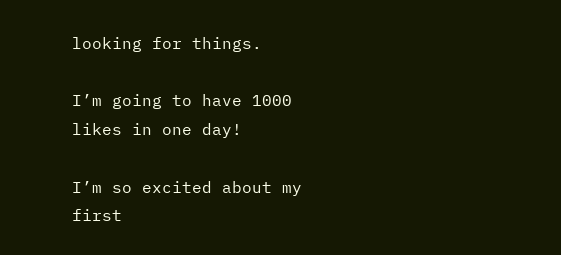looking for things.

I’m going to have 1000 likes in one day!

I’m so excited about my first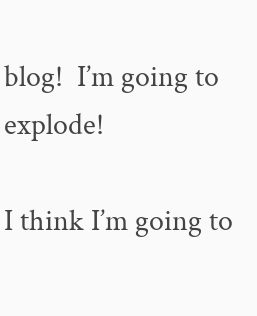blog!  I’m going to explode!

I think I’m going to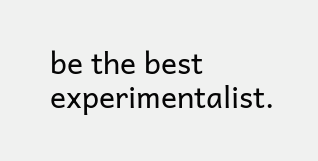be the best experimentalist.